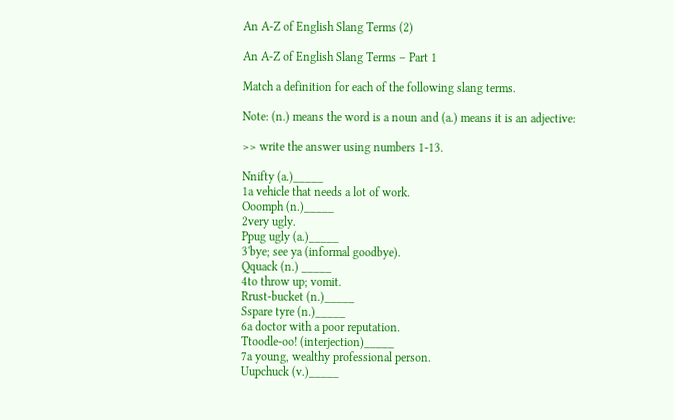An A-Z of English Slang Terms (2)

An A-Z of English Slang Terms – Part 1

Match a definition for each of the following slang terms.

Note: (n.) means the word is a noun and (a.) means it is an adjective:

>> write the answer using numbers 1-13.

Nnifty (a.)_____
1a vehicle that needs a lot of work.
Ooomph (n.)_____
2very ugly.
Ppug ugly (a.)_____
3'bye; see ya (informal goodbye).
Qquack (n.) _____
4to throw up; vomit.
Rrust-bucket (n.)_____
Sspare tyre (n.)_____
6a doctor with a poor reputation.
Ttoodle-oo! (interjection)_____
7a young, wealthy professional person.
Uupchuck (v.)_____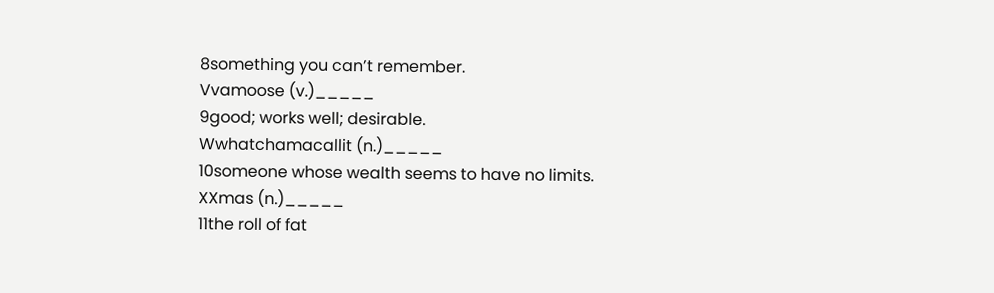8something you can’t remember.
Vvamoose (v.)_____
9good; works well; desirable.
Wwhatchamacallit (n.)_____
10someone whose wealth seems to have no limits.
XXmas (n.)_____
11the roll of fat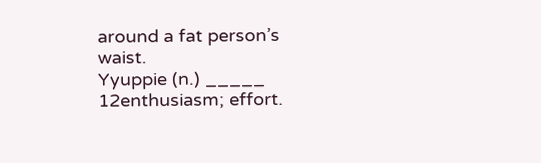around a fat person’s waist.
Yyuppie (n.) _____
12enthusiasm; effort.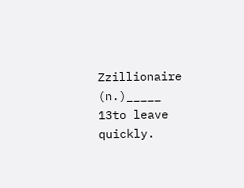Zzillionaire (n.)_____
13to leave quickly.